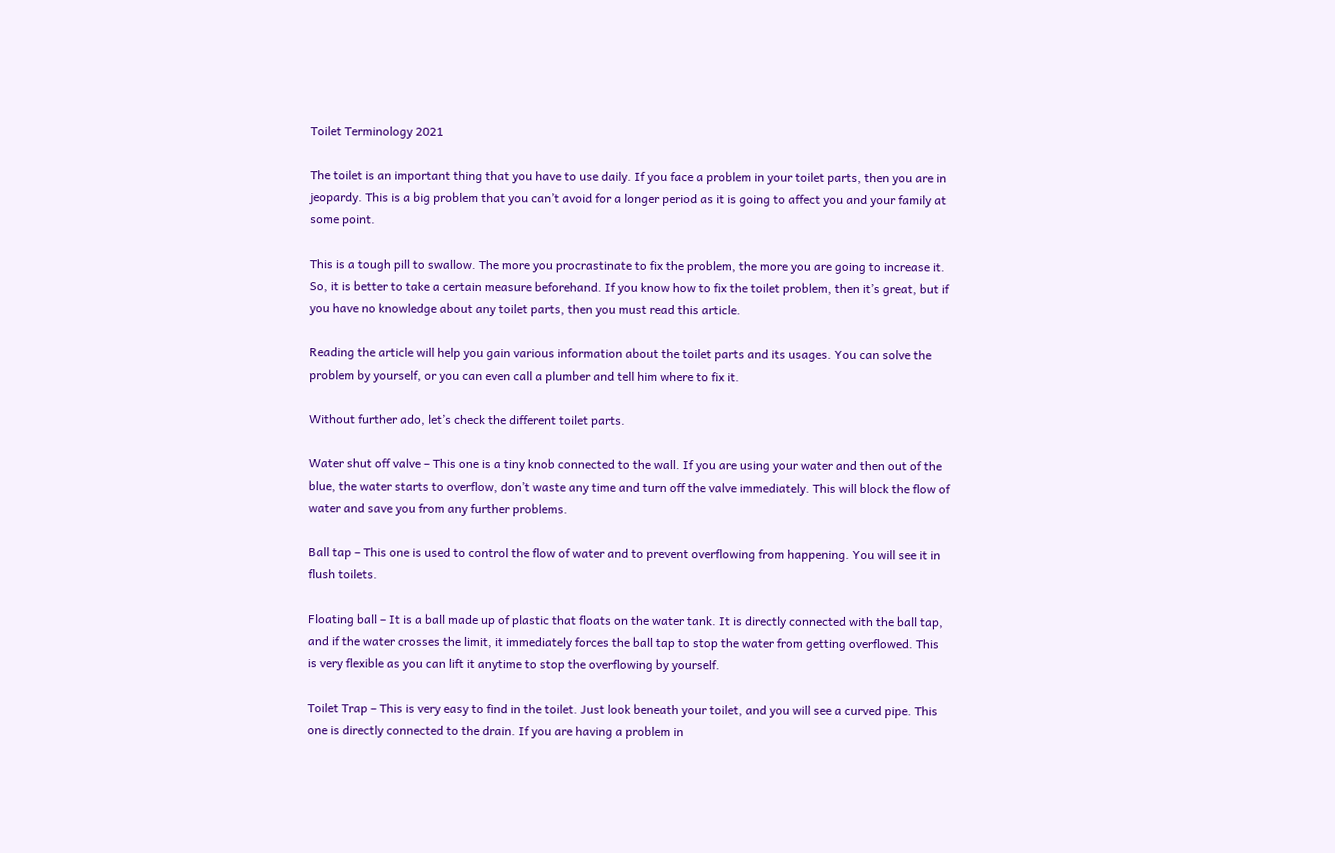Toilet Terminology 2021

The toilet is an important thing that you have to use daily. If you face a problem in your toilet parts, then you are in jeopardy. This is a big problem that you can’t avoid for a longer period as it is going to affect you and your family at some point.

This is a tough pill to swallow. The more you procrastinate to fix the problem, the more you are going to increase it. So, it is better to take a certain measure beforehand. If you know how to fix the toilet problem, then it’s great, but if you have no knowledge about any toilet parts, then you must read this article.

Reading the article will help you gain various information about the toilet parts and its usages. You can solve the problem by yourself, or you can even call a plumber and tell him where to fix it.

Without further ado, let’s check the different toilet parts.

Water shut off valve – This one is a tiny knob connected to the wall. If you are using your water and then out of the blue, the water starts to overflow, don’t waste any time and turn off the valve immediately. This will block the flow of water and save you from any further problems.

Ball tap – This one is used to control the flow of water and to prevent overflowing from happening. You will see it in flush toilets.

Floating ball – It is a ball made up of plastic that floats on the water tank. It is directly connected with the ball tap, and if the water crosses the limit, it immediately forces the ball tap to stop the water from getting overflowed. This is very flexible as you can lift it anytime to stop the overflowing by yourself.

Toilet Trap – This is very easy to find in the toilet. Just look beneath your toilet, and you will see a curved pipe. This one is directly connected to the drain. If you are having a problem in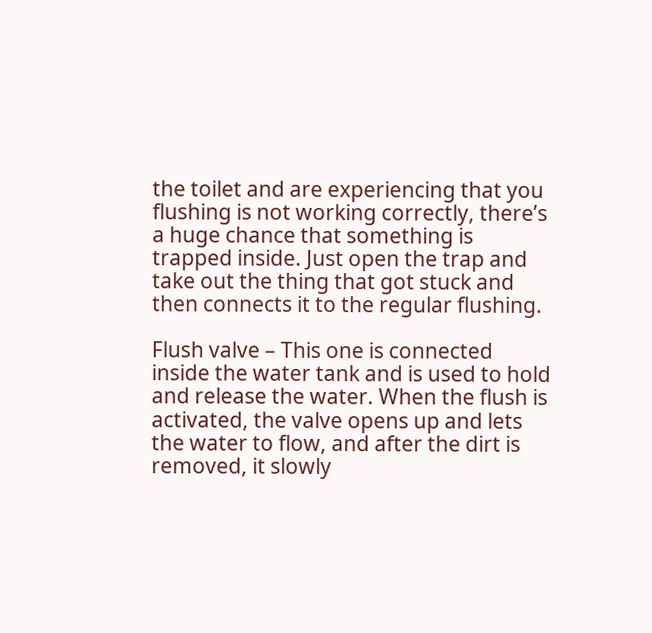the toilet and are experiencing that you flushing is not working correctly, there’s a huge chance that something is trapped inside. Just open the trap and take out the thing that got stuck and then connects it to the regular flushing.

Flush valve – This one is connected inside the water tank and is used to hold and release the water. When the flush is activated, the valve opens up and lets the water to flow, and after the dirt is removed, it slowly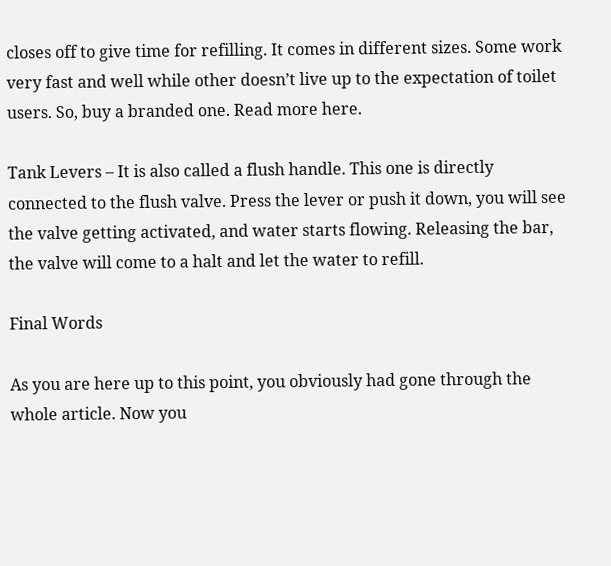closes off to give time for refilling. It comes in different sizes. Some work very fast and well while other doesn’t live up to the expectation of toilet users. So, buy a branded one. Read more here.

Tank Levers – It is also called a flush handle. This one is directly connected to the flush valve. Press the lever or push it down, you will see the valve getting activated, and water starts flowing. Releasing the bar, the valve will come to a halt and let the water to refill.

Final Words

As you are here up to this point, you obviously had gone through the whole article. Now you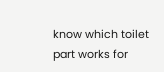know which toilet part works for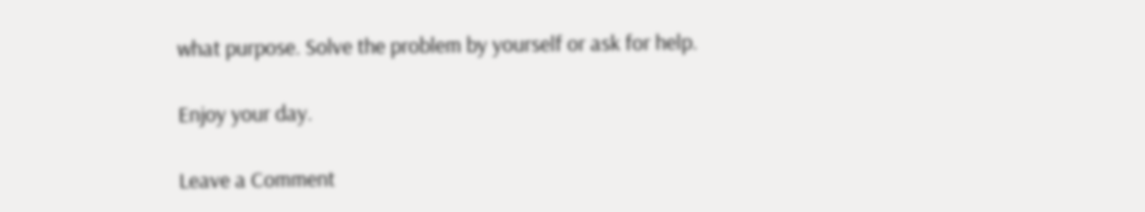what purpose. Solve the problem by yourself or ask for help.

Enjoy your day.

Leave a Comment